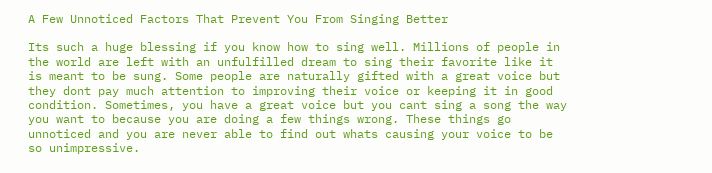A Few Unnoticed Factors That Prevent You From Singing Better

Its such a huge blessing if you know how to sing well. Millions of people in the world are left with an unfulfilled dream to sing their favorite like it is meant to be sung. Some people are naturally gifted with a great voice but they dont pay much attention to improving their voice or keeping it in good condition. Sometimes, you have a great voice but you cant sing a song the way you want to because you are doing a few things wrong. These things go unnoticed and you are never able to find out whats causing your voice to be so unimpressive.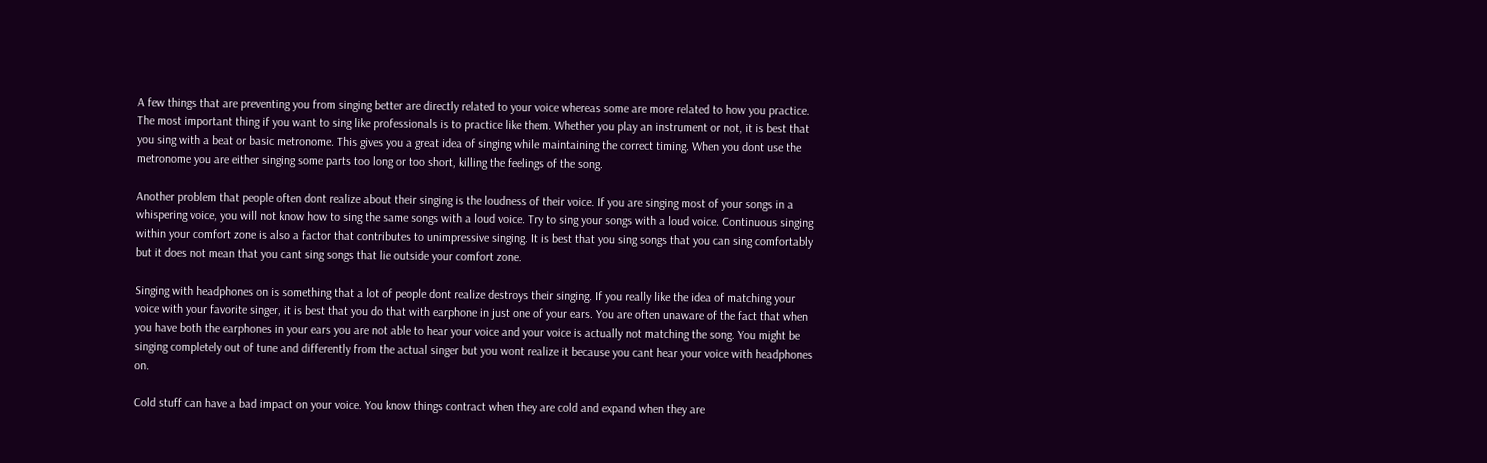A few things that are preventing you from singing better are directly related to your voice whereas some are more related to how you practice. The most important thing if you want to sing like professionals is to practice like them. Whether you play an instrument or not, it is best that you sing with a beat or basic metronome. This gives you a great idea of singing while maintaining the correct timing. When you dont use the metronome you are either singing some parts too long or too short, killing the feelings of the song.

Another problem that people often dont realize about their singing is the loudness of their voice. If you are singing most of your songs in a whispering voice, you will not know how to sing the same songs with a loud voice. Try to sing your songs with a loud voice. Continuous singing within your comfort zone is also a factor that contributes to unimpressive singing. It is best that you sing songs that you can sing comfortably but it does not mean that you cant sing songs that lie outside your comfort zone.

Singing with headphones on is something that a lot of people dont realize destroys their singing. If you really like the idea of matching your voice with your favorite singer, it is best that you do that with earphone in just one of your ears. You are often unaware of the fact that when you have both the earphones in your ears you are not able to hear your voice and your voice is actually not matching the song. You might be singing completely out of tune and differently from the actual singer but you wont realize it because you cant hear your voice with headphones on.

Cold stuff can have a bad impact on your voice. You know things contract when they are cold and expand when they are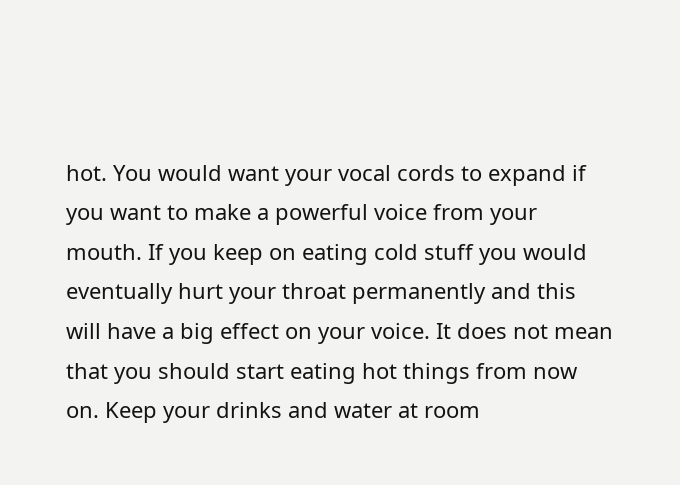hot. You would want your vocal cords to expand if you want to make a powerful voice from your mouth. If you keep on eating cold stuff you would eventually hurt your throat permanently and this will have a big effect on your voice. It does not mean that you should start eating hot things from now on. Keep your drinks and water at room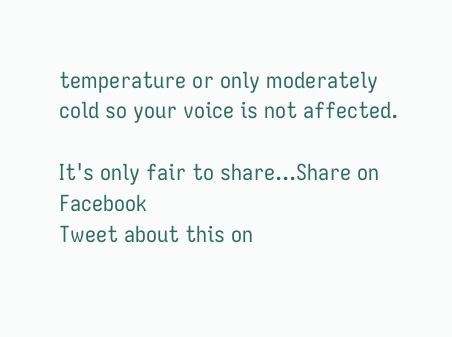temperature or only moderately cold so your voice is not affected.

It's only fair to share...Share on Facebook
Tweet about this on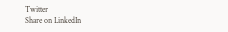Twitter
Share on LinkedIn